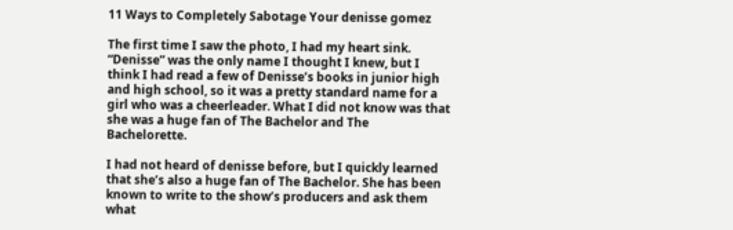11 Ways to Completely Sabotage Your denisse gomez

The first time I saw the photo, I had my heart sink. “Denisse” was the only name I thought I knew, but I think I had read a few of Denisse’s books in junior high and high school, so it was a pretty standard name for a girl who was a cheerleader. What I did not know was that she was a huge fan of The Bachelor and The Bachelorette.

I had not heard of denisse before, but I quickly learned that she’s also a huge fan of The Bachelor. She has been known to write to the show’s producers and ask them what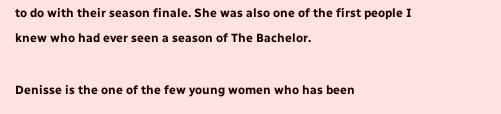to do with their season finale. She was also one of the first people I knew who had ever seen a season of The Bachelor.

Denisse is the one of the few young women who has been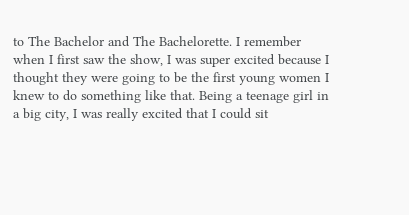to The Bachelor and The Bachelorette. I remember when I first saw the show, I was super excited because I thought they were going to be the first young women I knew to do something like that. Being a teenage girl in a big city, I was really excited that I could sit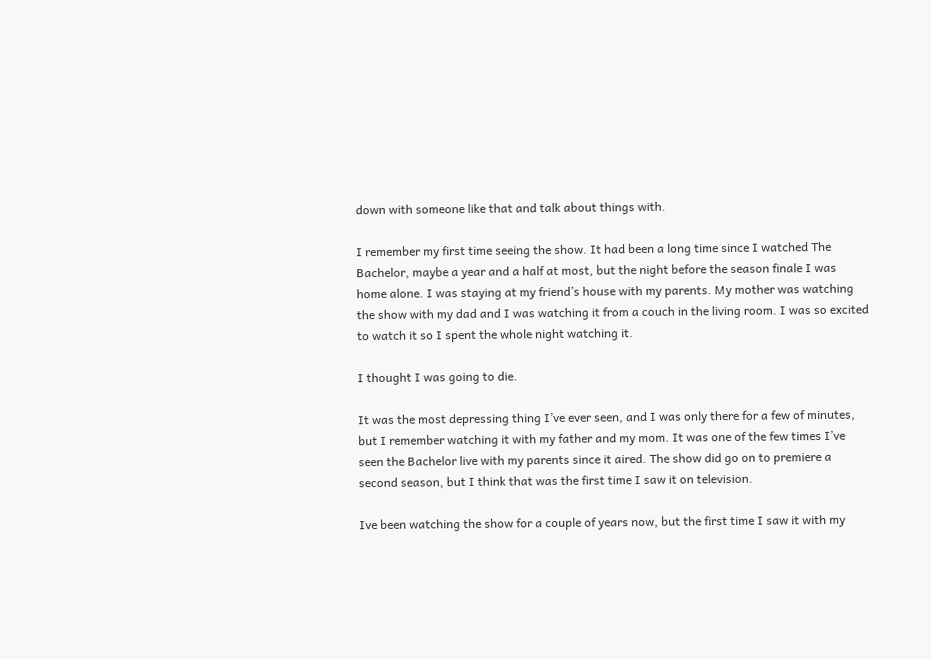down with someone like that and talk about things with.

I remember my first time seeing the show. It had been a long time since I watched The Bachelor, maybe a year and a half at most, but the night before the season finale I was home alone. I was staying at my friend’s house with my parents. My mother was watching the show with my dad and I was watching it from a couch in the living room. I was so excited to watch it so I spent the whole night watching it.

I thought I was going to die.

It was the most depressing thing I’ve ever seen, and I was only there for a few of minutes, but I remember watching it with my father and my mom. It was one of the few times I’ve seen the Bachelor live with my parents since it aired. The show did go on to premiere a second season, but I think that was the first time I saw it on television.

Ive been watching the show for a couple of years now, but the first time I saw it with my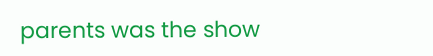parents was the show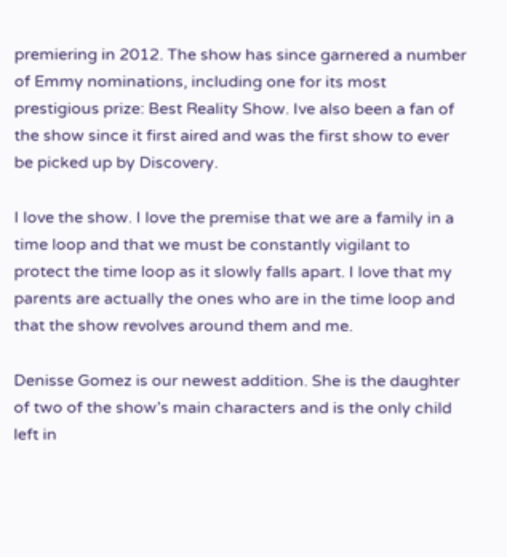premiering in 2012. The show has since garnered a number of Emmy nominations, including one for its most prestigious prize: Best Reality Show. Ive also been a fan of the show since it first aired and was the first show to ever be picked up by Discovery.

I love the show. I love the premise that we are a family in a time loop and that we must be constantly vigilant to protect the time loop as it slowly falls apart. I love that my parents are actually the ones who are in the time loop and that the show revolves around them and me.

Denisse Gomez is our newest addition. She is the daughter of two of the show’s main characters and is the only child left in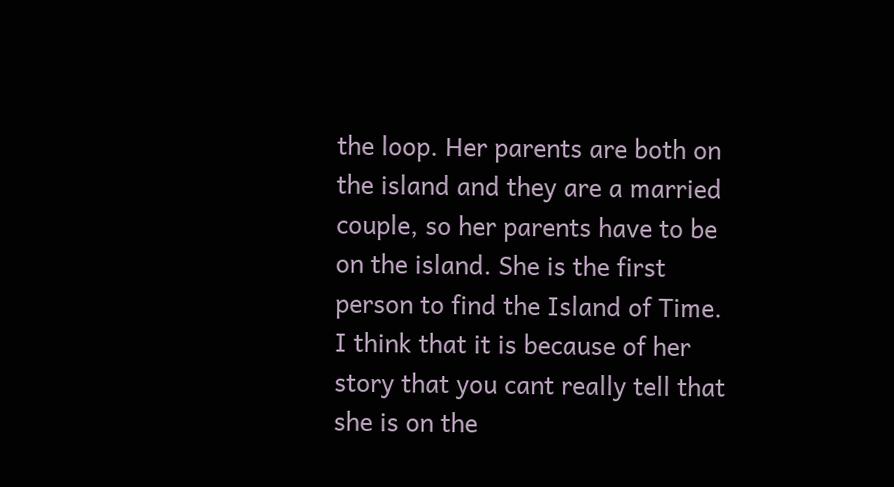the loop. Her parents are both on the island and they are a married couple, so her parents have to be on the island. She is the first person to find the Island of Time. I think that it is because of her story that you cant really tell that she is on the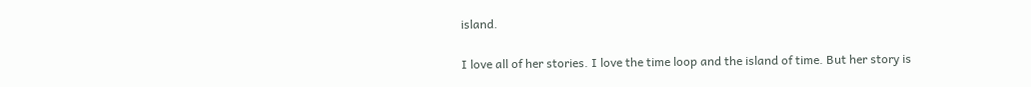island.

I love all of her stories. I love the time loop and the island of time. But her story is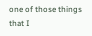one of those things that I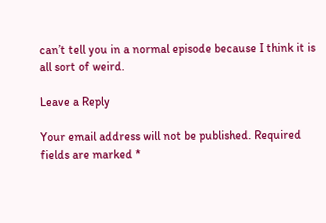can’t tell you in a normal episode because I think it is all sort of weird.

Leave a Reply

Your email address will not be published. Required fields are marked *